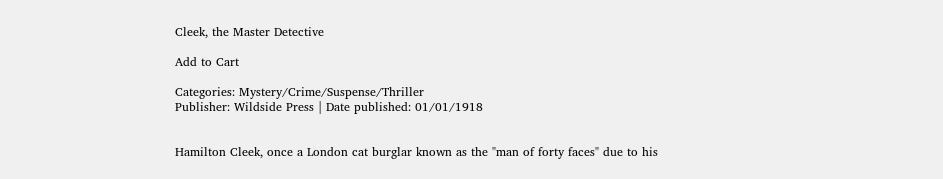Cleek, the Master Detective

Add to Cart

Categories: Mystery/Crime/Suspense/Thriller
Publisher: Wildside Press | Date published: 01/01/1918


Hamilton Cleek, once a London cat burglar known as the "man of forty faces" due to his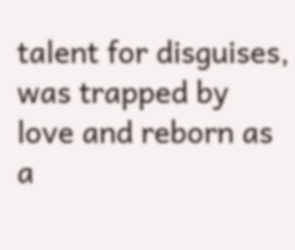talent for disguises, was trapped by love and reborn as a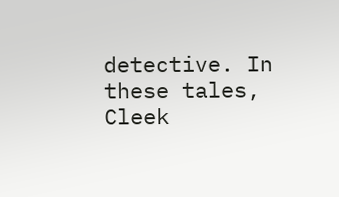detective. In these tales, Cleek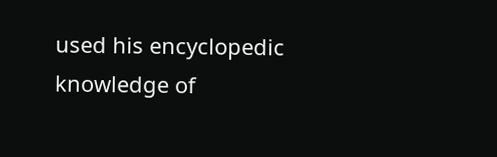used his encyclopedic knowledge of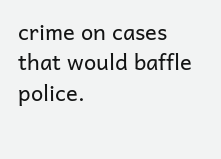crime on cases that would baffle police.